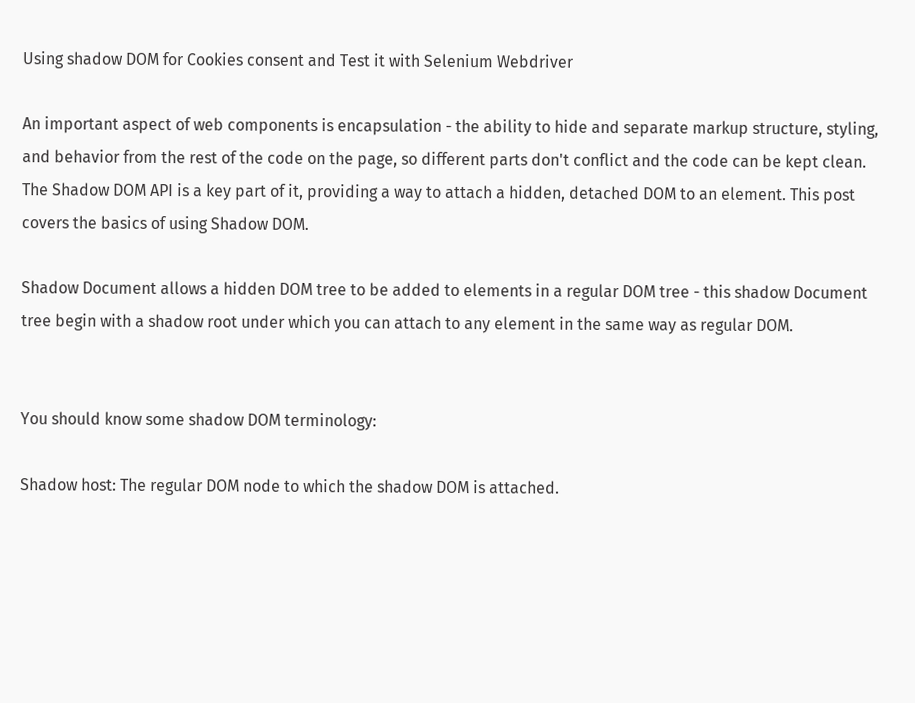Using shadow DOM for Cookies consent and Test it with Selenium Webdriver

An important aspect of web components is encapsulation - the ability to hide and separate markup structure, styling, and behavior from the rest of the code on the page, so different parts don't conflict and the code can be kept clean. The Shadow DOM API is a key part of it, providing a way to attach a hidden, detached DOM to an element. This post covers the basics of using Shadow DOM.

Shadow Document allows a hidden DOM tree to be added to elements in a regular DOM tree - this shadow Document tree begin with a shadow root under which you can attach to any element in the same way as regular DOM.


You should know some shadow DOM terminology:

Shadow host: The regular DOM node to which the shadow DOM is attached.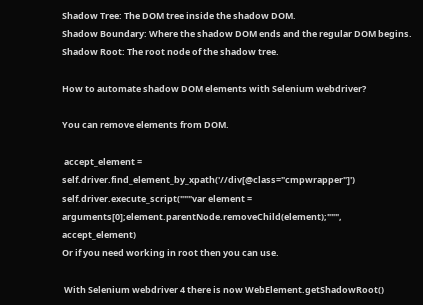Shadow Tree: The DOM tree inside the shadow DOM.
Shadow Boundary: Where the shadow DOM ends and the regular DOM begins.
Shadow Root: The root node of the shadow tree.

How to automate shadow DOM elements with Selenium webdriver?

You can remove elements from DOM.

 accept_element = self.driver.find_element_by_xpath('//div[@class="cmpwrapper"]')
self.driver.execute_script("""var element = arguments[0];element.parentNode.removeChild(element);""", accept_element)
Or if you need working in root then you can use.

 With Selenium webdriver 4 there is now WebElement.getShadowRoot()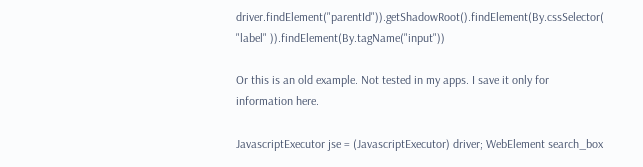driver.findElement("parentId")).getShadowRoot().findElement(By.cssSelector( "label" )).findElement(By.tagName("input"))

Or this is an old example. Not tested in my apps. I save it only for information here.

JavascriptExecutor jse = (JavascriptExecutor) driver; WebElement search_box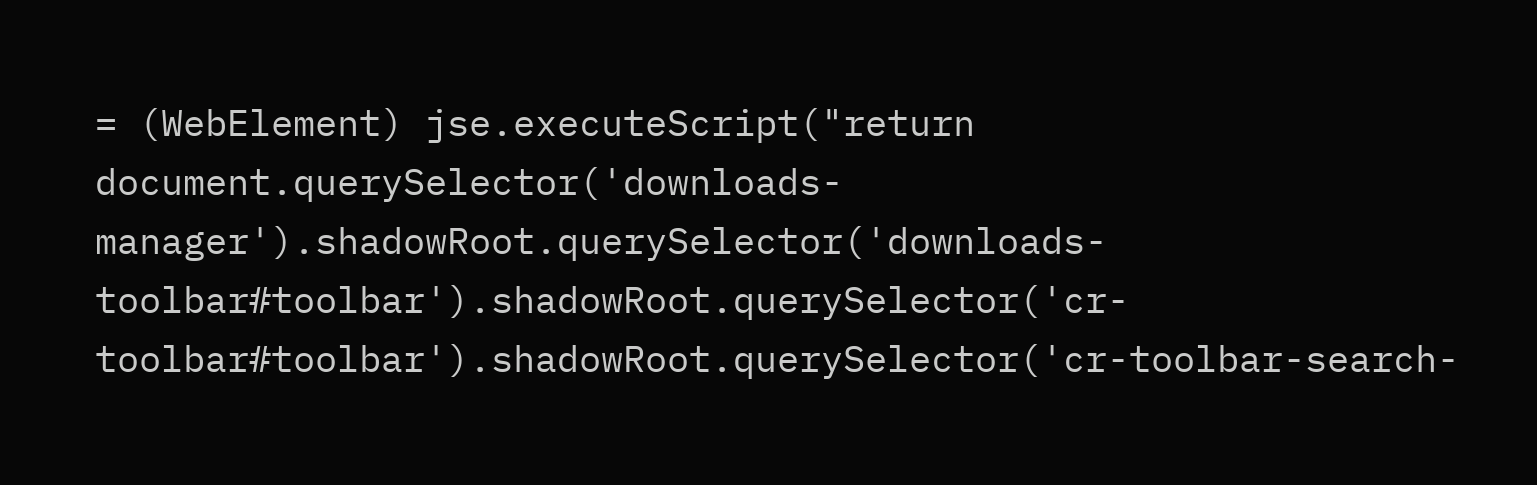= (WebElement) jse.executeScript("return document.querySelector('downloads-manager').shadowRoot.querySelector('downloads-toolbar#toolbar').shadowRoot.querySelector('cr-toolbar#toolbar').shadowRoot.querySelector('cr-toolbar-search-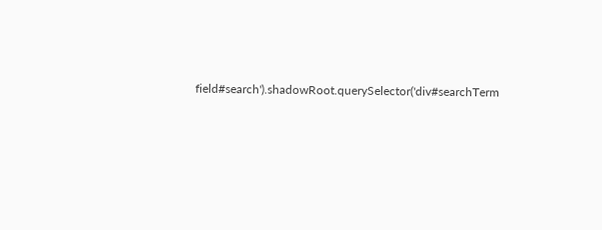field#search').shadowRoot.querySelector('div#searchTerm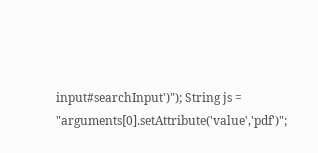input#searchInput')"); String js = "arguments[0].setAttribute('value','pdf')";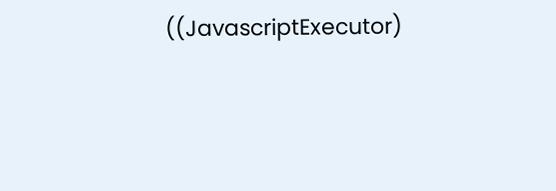((JavascriptExecutor)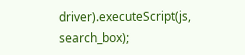driver).executeScript(js, search_box);